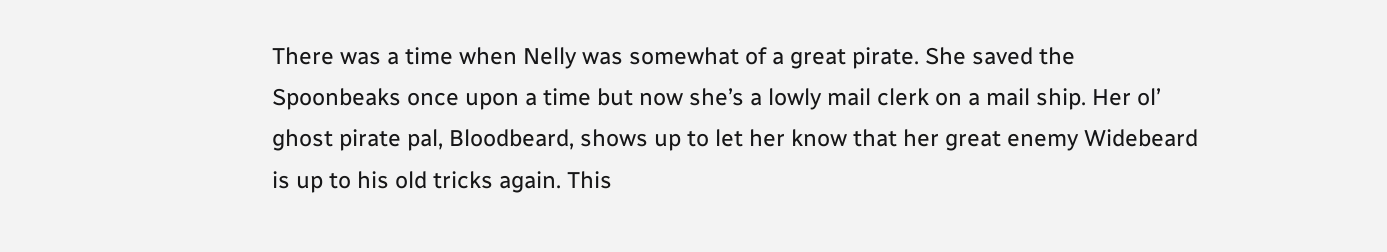There was a time when Nelly was somewhat of a great pirate. She saved the Spoonbeaks once upon a time but now she’s a lowly mail clerk on a mail ship. Her ol’ ghost pirate pal, Bloodbeard, shows up to let her know that her great enemy Widebeard is up to his old tricks again. This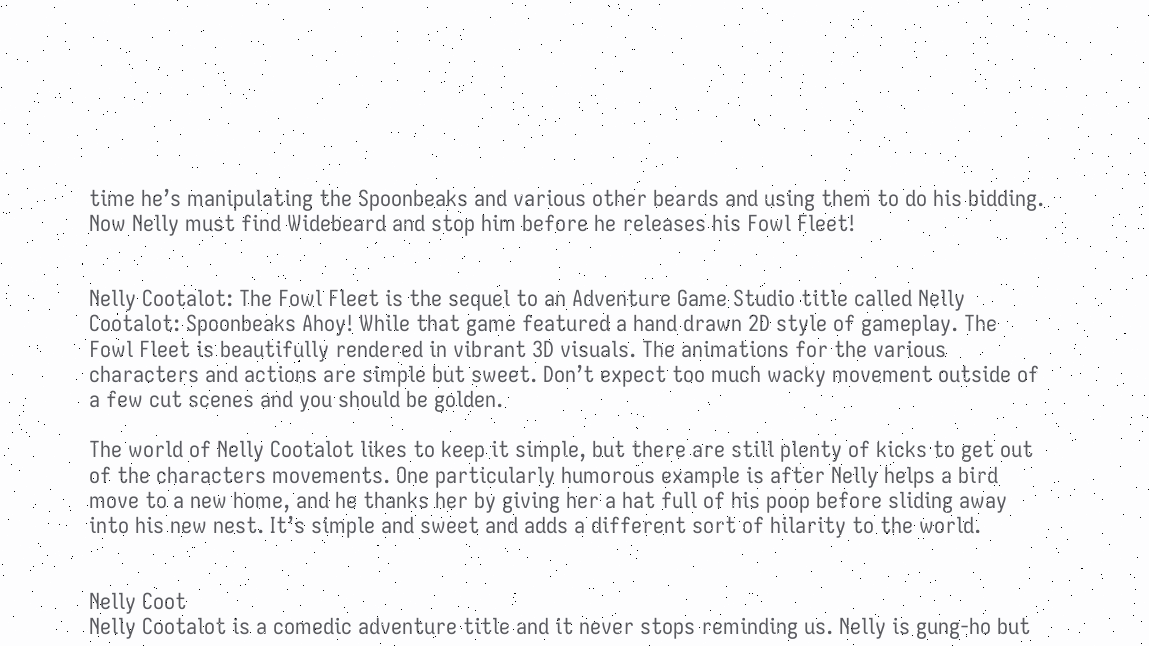time he’s manipulating the Spoonbeaks and various other beards and using them to do his bidding. Now Nelly must find Widebeard and stop him before he releases his Fowl Fleet!


Nelly Cootalot: The Fowl Fleet is the sequel to an Adventure Game Studio title called Nelly Cootalot: Spoonbeaks Ahoy! While that game featured a hand drawn 2D style of gameplay. The Fowl Fleet is beautifully rendered in vibrant 3D visuals. The animations for the various characters and actions are simple but sweet. Don’t expect too much wacky movement outside of a few cut scenes and you should be golden.

The world of Nelly Cootalot likes to keep it simple, but there are still plenty of kicks to get out of the characters movements. One particularly humorous example is after Nelly helps a bird move to a new home, and he thanks her by giving her a hat full of his poop before sliding away into his new nest. It’s simple and sweet and adds a different sort of hilarity to the world.


Nelly Coot
Nelly Cootalot is a comedic adventure title and it never stops reminding us. Nelly is gung-ho but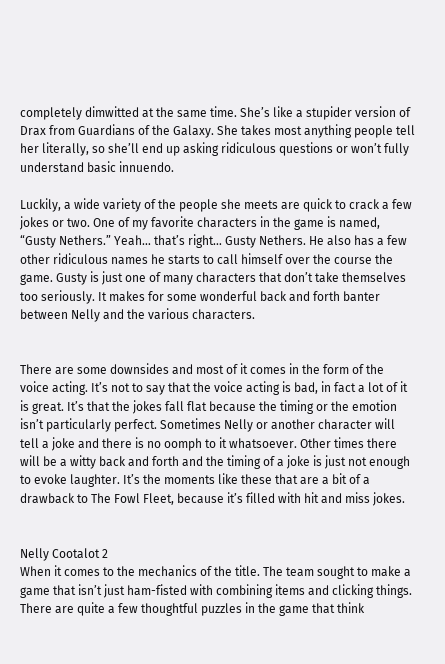completely dimwitted at the same time. She’s like a stupider version of Drax from Guardians of the Galaxy. She takes most anything people tell her literally, so she’ll end up asking ridiculous questions or won’t fully understand basic innuendo.

Luckily, a wide variety of the people she meets are quick to crack a few jokes or two. One of my favorite characters in the game is named, “Gusty Nethers.” Yeah… that’s right… Gusty Nethers. He also has a few other ridiculous names he starts to call himself over the course the game. Gusty is just one of many characters that don’t take themselves too seriously. It makes for some wonderful back and forth banter between Nelly and the various characters.


There are some downsides and most of it comes in the form of the voice acting. It’s not to say that the voice acting is bad, in fact a lot of it is great. It’s that the jokes fall flat because the timing or the emotion isn’t particularly perfect. Sometimes Nelly or another character will tell a joke and there is no oomph to it whatsoever. Other times there will be a witty back and forth and the timing of a joke is just not enough to evoke laughter. It’s the moments like these that are a bit of a drawback to The Fowl Fleet, because it’s filled with hit and miss jokes.


Nelly Cootalot 2
When it comes to the mechanics of the title. The team sought to make a game that isn’t just ham-fisted with combining items and clicking things. There are quite a few thoughtful puzzles in the game that think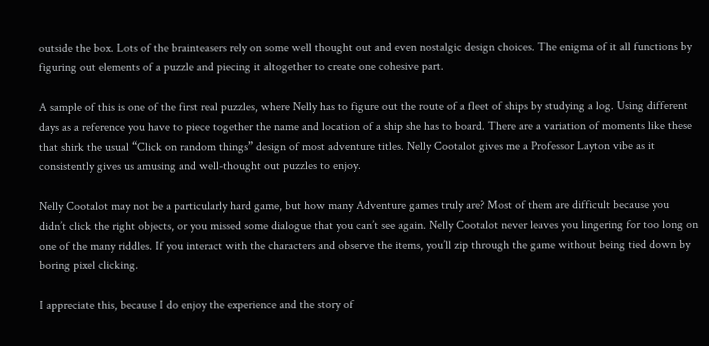outside the box. Lots of the brainteasers rely on some well thought out and even nostalgic design choices. The enigma of it all functions by figuring out elements of a puzzle and piecing it altogether to create one cohesive part.

A sample of this is one of the first real puzzles, where Nelly has to figure out the route of a fleet of ships by studying a log. Using different days as a reference you have to piece together the name and location of a ship she has to board. There are a variation of moments like these that shirk the usual “Click on random things” design of most adventure titles. Nelly Cootalot gives me a Professor Layton vibe as it consistently gives us amusing and well-thought out puzzles to enjoy.

Nelly Cootalot may not be a particularly hard game, but how many Adventure games truly are? Most of them are difficult because you didn’t click the right objects, or you missed some dialogue that you can’t see again. Nelly Cootalot never leaves you lingering for too long on one of the many riddles. If you interact with the characters and observe the items, you’ll zip through the game without being tied down by boring pixel clicking.

I appreciate this, because I do enjoy the experience and the story of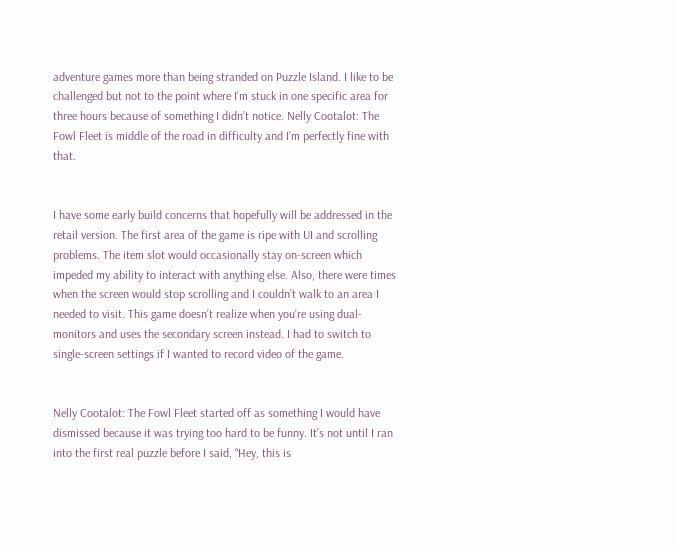adventure games more than being stranded on Puzzle Island. I like to be challenged but not to the point where I’m stuck in one specific area for three hours because of something I didn’t notice. Nelly Cootalot: The Fowl Fleet is middle of the road in difficulty and I’m perfectly fine with that.


I have some early build concerns that hopefully will be addressed in the retail version. The first area of the game is ripe with UI and scrolling problems. The item slot would occasionally stay on-screen which impeded my ability to interact with anything else. Also, there were times when the screen would stop scrolling and I couldn’t walk to an area I needed to visit. This game doesn’t realize when you’re using dual-monitors and uses the secondary screen instead. I had to switch to single-screen settings if I wanted to record video of the game.


Nelly Cootalot: The Fowl Fleet started off as something I would have dismissed because it was trying too hard to be funny. It’s not until I ran into the first real puzzle before I said, “Hey, this is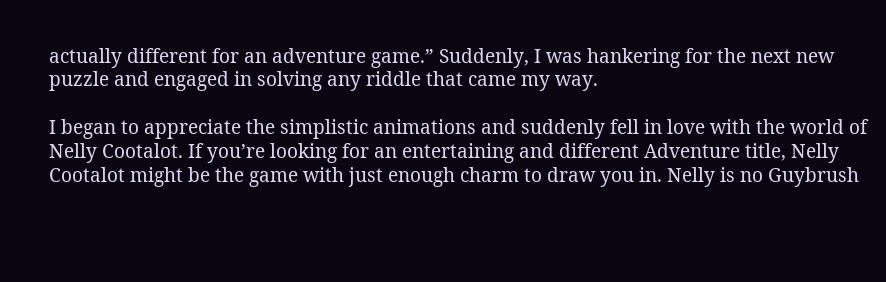actually different for an adventure game.” Suddenly, I was hankering for the next new puzzle and engaged in solving any riddle that came my way.

I began to appreciate the simplistic animations and suddenly fell in love with the world of Nelly Cootalot. If you’re looking for an entertaining and different Adventure title, Nelly Cootalot might be the game with just enough charm to draw you in. Nelly is no Guybrush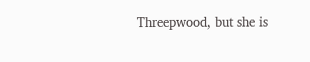Threepwood, but she is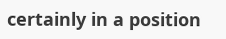certainly in a position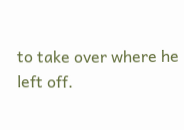to take over where he left off.